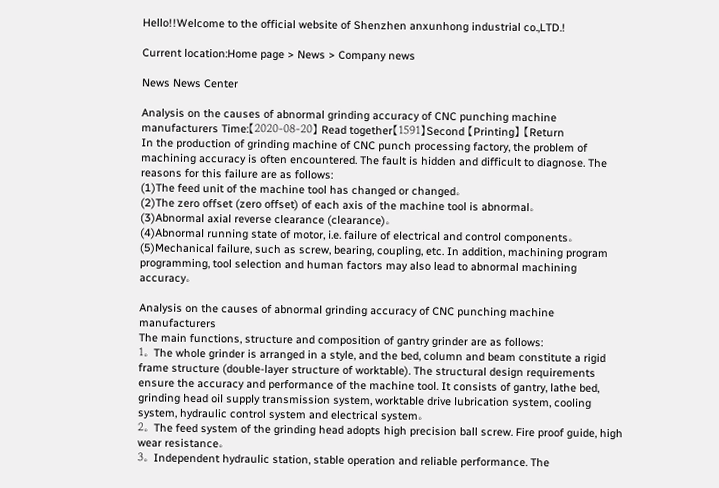Hello!!Welcome to the official website of Shenzhen anxunhong industrial co.,LTD.!

Current location:Home page > News > Company news

News News Center

Analysis on the causes of abnormal grinding accuracy of CNC punching machine manufacturers Time:【2020-08-20】 Read together【1591】Second 【Printing】 【Return
In the production of grinding machine of CNC punch processing factory, the problem of machining accuracy is often encountered. The fault is hidden and difficult to diagnose. The reasons for this failure are as follows:
(1)The feed unit of the machine tool has changed or changed。
(2)The zero offset (zero offset) of each axis of the machine tool is abnormal。
(3)Abnormal axial reverse clearance (clearance)。
(4)Abnormal running state of motor, i.e. failure of electrical and control components。
(5)Mechanical failure, such as screw, bearing, coupling, etc. In addition, machining program programming, tool selection and human factors may also lead to abnormal machining accuracy。

Analysis on the causes of abnormal grinding accuracy of CNC punching machine manufacturers
The main functions, structure and composition of gantry grinder are as follows:
1。The whole grinder is arranged in a style, and the bed, column and beam constitute a rigid frame structure (double-layer structure of worktable). The structural design requirements ensure the accuracy and performance of the machine tool. It consists of gantry, lathe bed, grinding head oil supply transmission system, worktable drive lubrication system, cooling system, hydraulic control system and electrical system。
2。The feed system of the grinding head adopts high precision ball screw. Fire proof guide, high wear resistance。
3。Independent hydraulic station, stable operation and reliable performance. The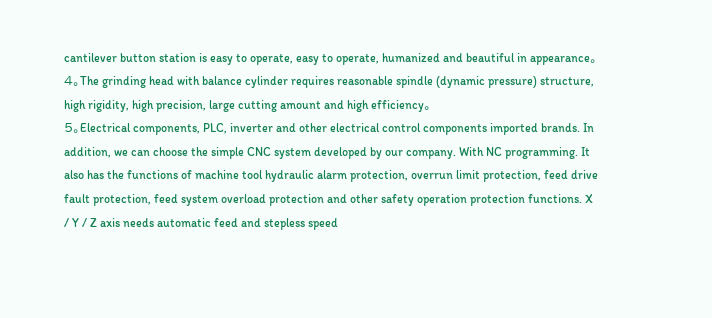cantilever button station is easy to operate, easy to operate, humanized and beautiful in appearance。
4。The grinding head with balance cylinder requires reasonable spindle (dynamic pressure) structure, high rigidity, high precision, large cutting amount and high efficiency。
5。Electrical components, PLC, inverter and other electrical control components imported brands. In addition, we can choose the simple CNC system developed by our company. With NC programming. It also has the functions of machine tool hydraulic alarm protection, overrun limit protection, feed drive fault protection, feed system overload protection and other safety operation protection functions. X / Y / Z axis needs automatic feed and stepless speed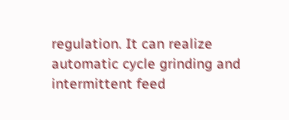regulation. It can realize automatic cycle grinding and intermittent feed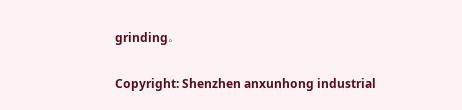grinding。

Copyright: Shenzhen anxunhong industrial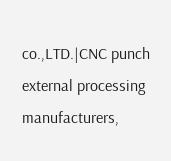co.,LTD.|CNC punch external processing manufacturers,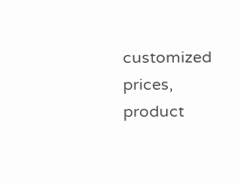customized prices, product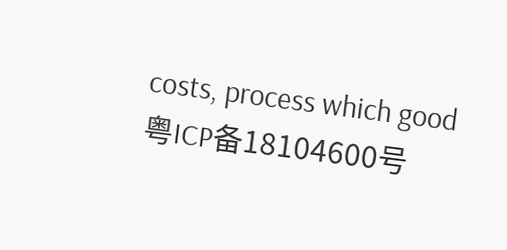costs, process which good  粤ICP备18104600号